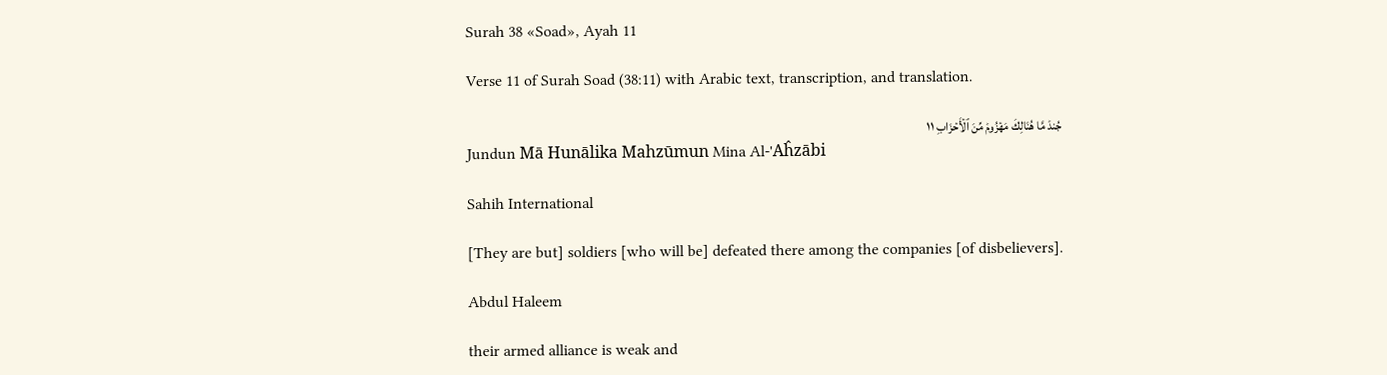Surah 38 «Soad», Ayah 11

Verse 11 of Surah Soad (38:11) with Arabic text, transcription, and translation.

جُندٞ مَّا هُنَالِكَ مَهۡزُومٞ مِّنَ ٱلۡأَحۡزَابِ ١١
Jundun Mā Hunālika Mahzūmun Mina Al-'Aĥzābi

Sahih International

[They are but] soldiers [who will be] defeated there among the companies [of disbelievers].

Abdul Haleem

their armed alliance is weak and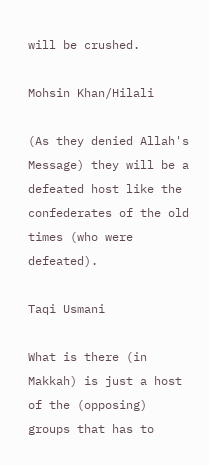will be crushed.

Mohsin Khan/Hilali

(As they denied Allah's Message) they will be a defeated host like the confederates of the old times (who were defeated).

Taqi Usmani

What is there (in Makkah) is just a host of the (opposing) groups that has to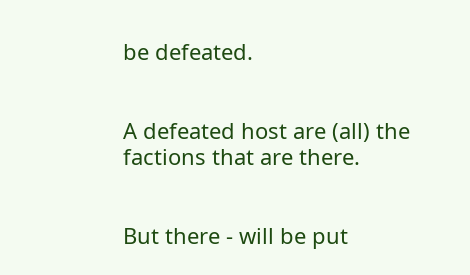be defeated.


A defeated host are (all) the factions that are there.


But there - will be put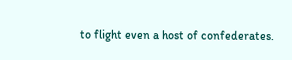to flight even a host of confederates.